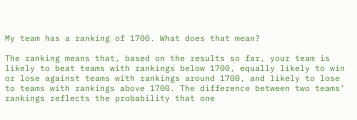My team has a ranking of 1700. What does that mean?

The ranking means that, based on the results so far, your team is likely to beat teams with rankings below 1700, equally likely to win or lose against teams with rankings around 1700, and likely to lose to teams with rankings above 1700. The difference between two teams’ rankings reflects the probability that one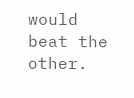would beat the other.